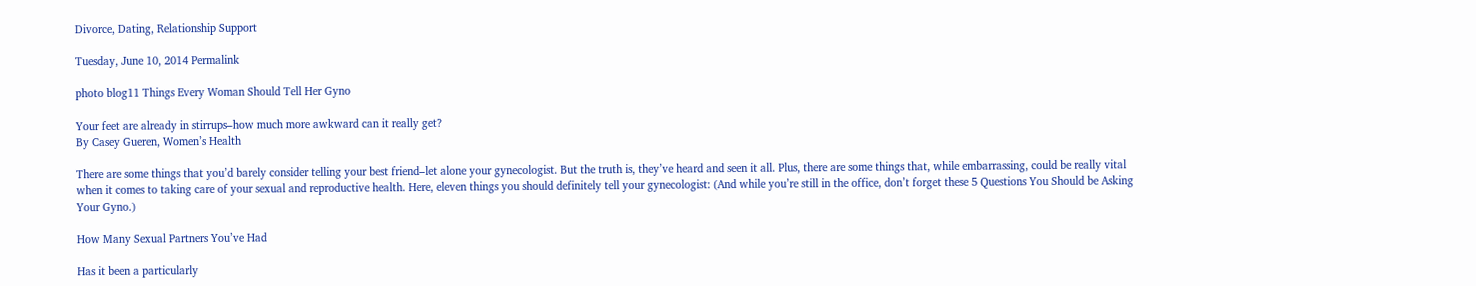Divorce, Dating, Relationship Support

Tuesday, June 10, 2014 Permalink

photo blog11 Things Every Woman Should Tell Her Gyno

Your feet are already in stirrups–how much more awkward can it really get?
By Casey Gueren, Women’s Health

There are some things that you’d barely consider telling your best friend–let alone your gynecologist. But the truth is, they’ve heard and seen it all. Plus, there are some things that, while embarrassing, could be really vital when it comes to taking care of your sexual and reproductive health. Here, eleven things you should definitely tell your gynecologist: (And while you’re still in the office, don’t forget these 5 Questions You Should be Asking Your Gyno.)

How Many Sexual Partners You’ve Had

Has it been a particularly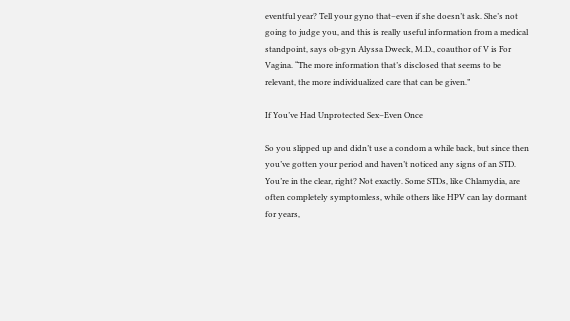eventful year? Tell your gyno that–even if she doesn’t ask. She’s not going to judge you, and this is really useful information from a medical standpoint, says ob-gyn Alyssa Dweck, M.D., coauthor of V is For Vagina. “The more information that’s disclosed that seems to be relevant, the more individualized care that can be given.”

If You’ve Had Unprotected Sex–Even Once

So you slipped up and didn’t use a condom a while back, but since then you’ve gotten your period and haven’t noticed any signs of an STD. You’re in the clear, right? Not exactly. Some STDs, like Chlamydia, are often completely symptomless, while others like HPV can lay dormant for years,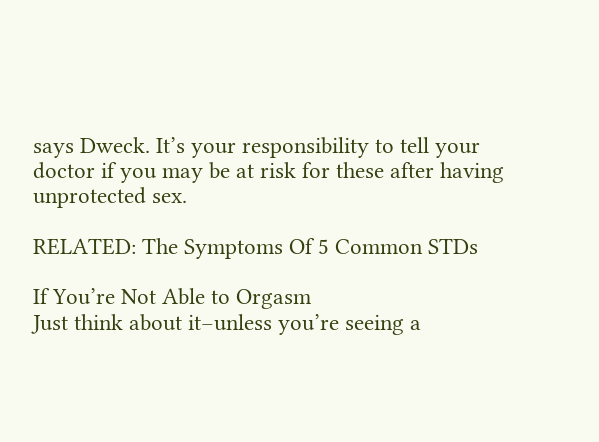says Dweck. It’s your responsibility to tell your doctor if you may be at risk for these after having unprotected sex.

RELATED: The Symptoms Of 5 Common STDs

If You’re Not Able to Orgasm
Just think about it–unless you’re seeing a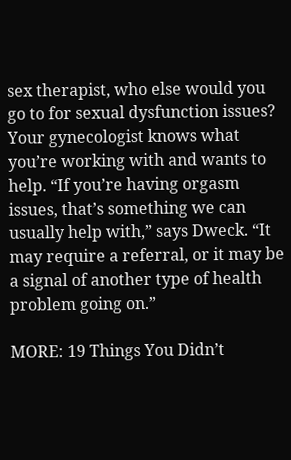sex therapist, who else would you go to for sexual dysfunction issues? Your gynecologist knows what you’re working with and wants to help. “If you’re having orgasm issues, that’s something we can usually help with,” says Dweck. “It may require a referral, or it may be a signal of another type of health problem going on.”

MORE: 19 Things You Didn’t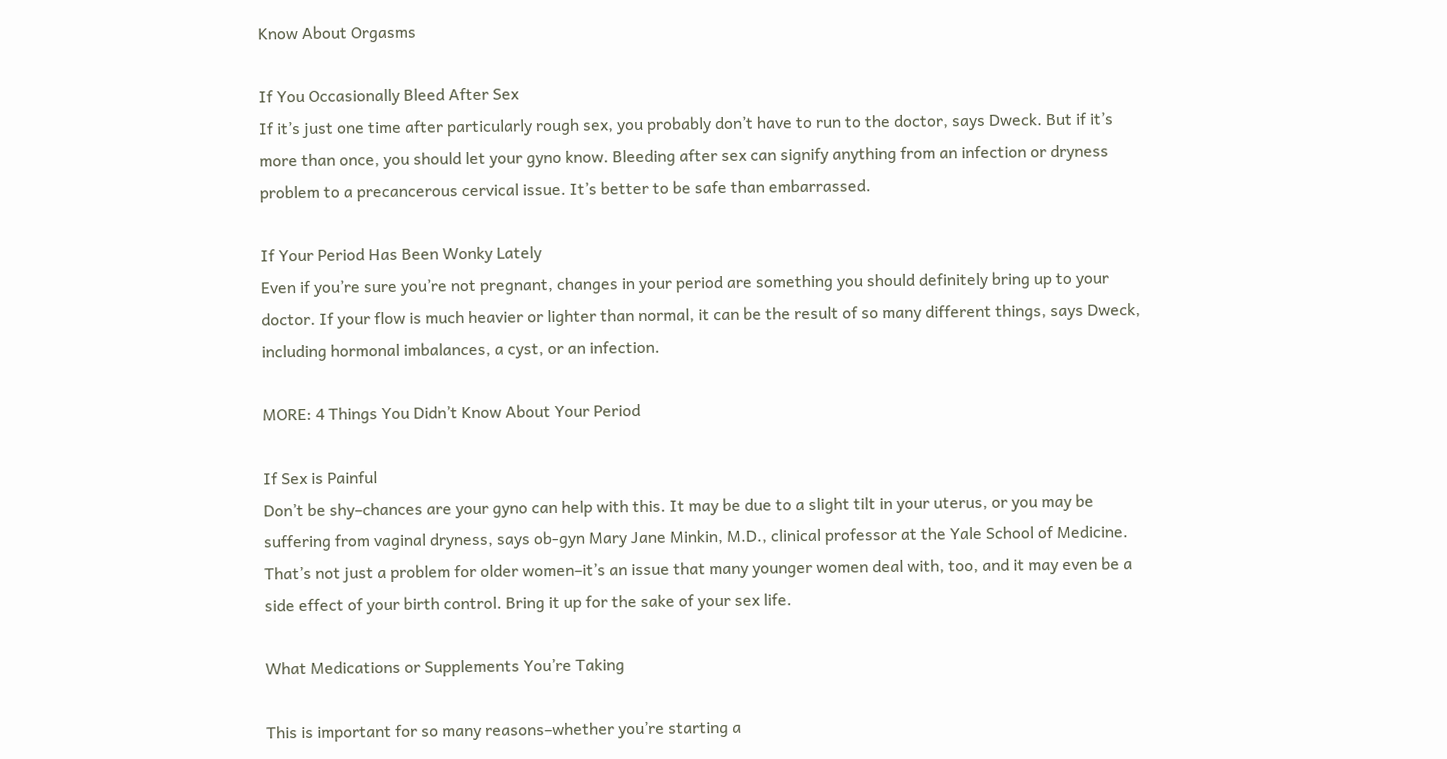Know About Orgasms

If You Occasionally Bleed After Sex
If it’s just one time after particularly rough sex, you probably don’t have to run to the doctor, says Dweck. But if it’s more than once, you should let your gyno know. Bleeding after sex can signify anything from an infection or dryness problem to a precancerous cervical issue. It’s better to be safe than embarrassed.

If Your Period Has Been Wonky Lately
Even if you’re sure you’re not pregnant, changes in your period are something you should definitely bring up to your doctor. If your flow is much heavier or lighter than normal, it can be the result of so many different things, says Dweck, including hormonal imbalances, a cyst, or an infection.

MORE: 4 Things You Didn’t Know About Your Period

If Sex is Painful
Don’t be shy–chances are your gyno can help with this. It may be due to a slight tilt in your uterus, or you may be suffering from vaginal dryness, says ob-gyn Mary Jane Minkin, M.D., clinical professor at the Yale School of Medicine. That’s not just a problem for older women–it’s an issue that many younger women deal with, too, and it may even be a side effect of your birth control. Bring it up for the sake of your sex life.

What Medications or Supplements You’re Taking

This is important for so many reasons–whether you’re starting a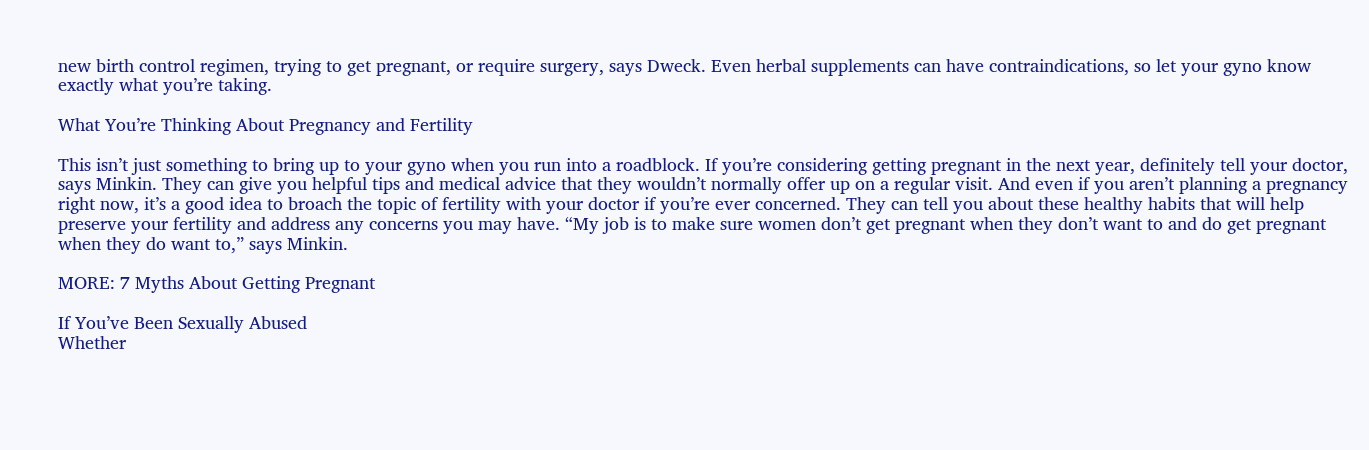new birth control regimen, trying to get pregnant, or require surgery, says Dweck. Even herbal supplements can have contraindications, so let your gyno know exactly what you’re taking.

What You’re Thinking About Pregnancy and Fertility

This isn’t just something to bring up to your gyno when you run into a roadblock. If you’re considering getting pregnant in the next year, definitely tell your doctor, says Minkin. They can give you helpful tips and medical advice that they wouldn’t normally offer up on a regular visit. And even if you aren’t planning a pregnancy right now, it’s a good idea to broach the topic of fertility with your doctor if you’re ever concerned. They can tell you about these healthy habits that will help preserve your fertility and address any concerns you may have. “My job is to make sure women don’t get pregnant when they don’t want to and do get pregnant when they do want to,” says Minkin.

MORE: 7 Myths About Getting Pregnant

If You’ve Been Sexually Abused
Whether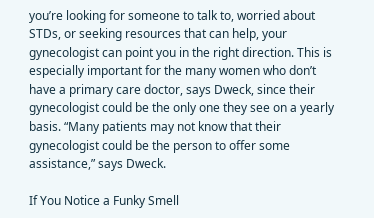you’re looking for someone to talk to, worried about STDs, or seeking resources that can help, your gynecologist can point you in the right direction. This is especially important for the many women who don’t have a primary care doctor, says Dweck, since their gynecologist could be the only one they see on a yearly basis. “Many patients may not know that their gynecologist could be the person to offer some assistance,” says Dweck.

If You Notice a Funky Smell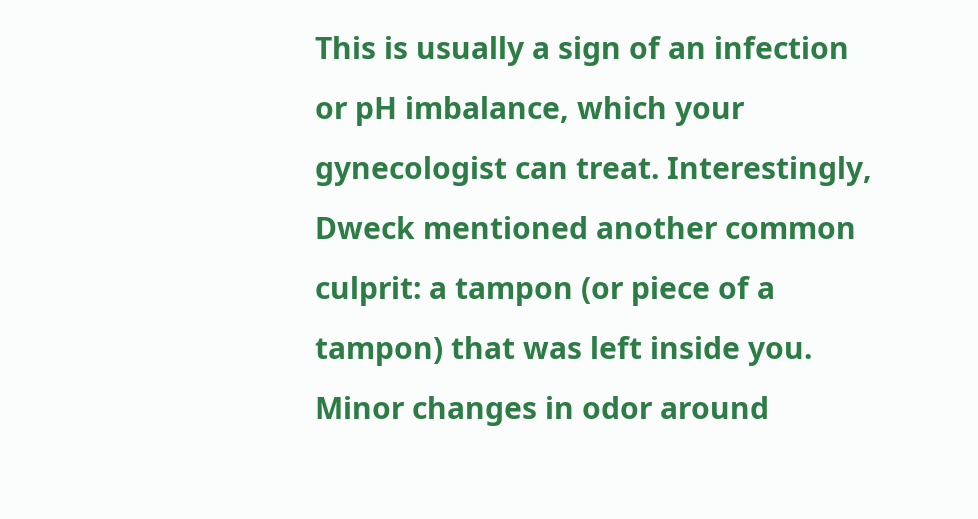This is usually a sign of an infection or pH imbalance, which your gynecologist can treat. Interestingly, Dweck mentioned another common culprit: a tampon (or piece of a tampon) that was left inside you. Minor changes in odor around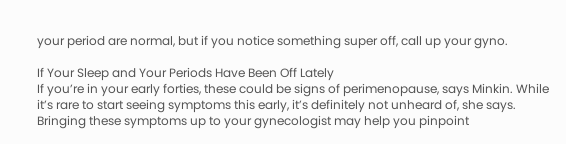your period are normal, but if you notice something super off, call up your gyno.

If Your Sleep and Your Periods Have Been Off Lately
If you’re in your early forties, these could be signs of perimenopause, says Minkin. While it’s rare to start seeing symptoms this early, it’s definitely not unheard of, she says. Bringing these symptoms up to your gynecologist may help you pinpoint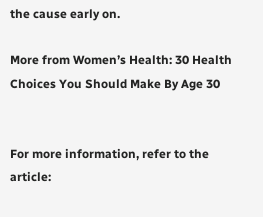the cause early on.

More from Women’s Health: 30 Health Choices You Should Make By Age 30


For more information, refer to the article: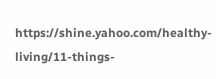https://shine.yahoo.com/healthy-living/11-things-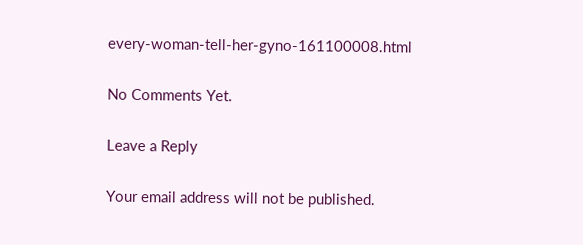every-woman-tell-her-gyno-161100008.html

No Comments Yet.

Leave a Reply

Your email address will not be published.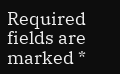Required fields are marked *